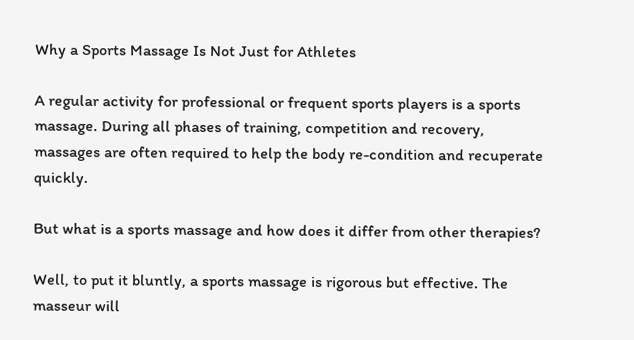Why a Sports Massage Is Not Just for Athletes

A regular activity for professional or frequent sports players is a sports massage. During all phases of training, competition and recovery, massages are often required to help the body re-condition and recuperate quickly.

But what is a sports massage and how does it differ from other therapies?

Well, to put it bluntly, a sports massage is rigorous but effective. The masseur will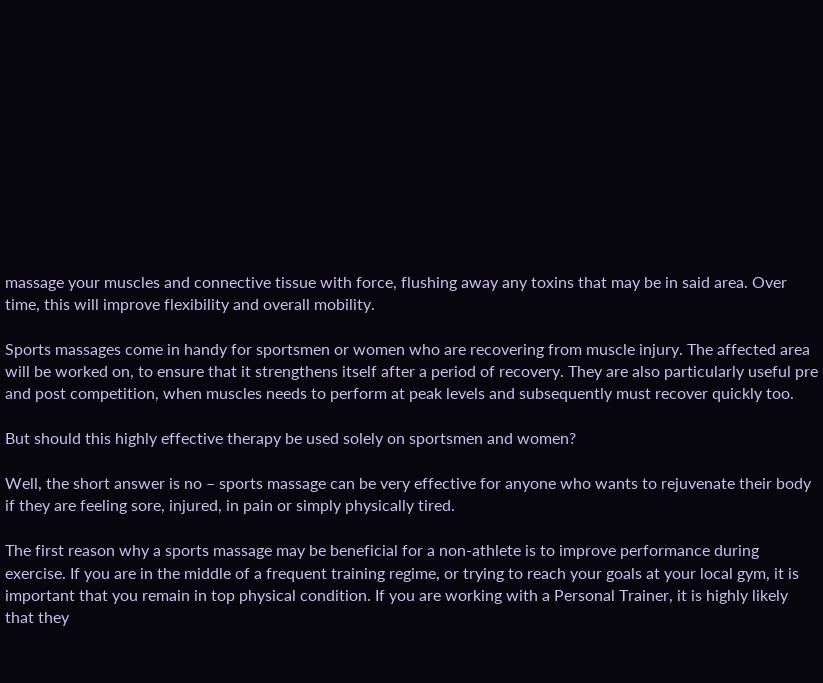massage your muscles and connective tissue with force, flushing away any toxins that may be in said area. Over time, this will improve flexibility and overall mobility.

Sports massages come in handy for sportsmen or women who are recovering from muscle injury. The affected area will be worked on, to ensure that it strengthens itself after a period of recovery. They are also particularly useful pre and post competition, when muscles needs to perform at peak levels and subsequently must recover quickly too.

But should this highly effective therapy be used solely on sportsmen and women?

Well, the short answer is no – sports massage can be very effective for anyone who wants to rejuvenate their body if they are feeling sore, injured, in pain or simply physically tired.

The first reason why a sports massage may be beneficial for a non-athlete is to improve performance during exercise. If you are in the middle of a frequent training regime, or trying to reach your goals at your local gym, it is important that you remain in top physical condition. If you are working with a Personal Trainer, it is highly likely that they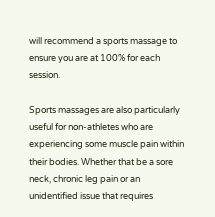will recommend a sports massage to ensure you are at 100% for each session.

Sports massages are also particularly useful for non-athletes who are experiencing some muscle pain within their bodies. Whether that be a sore neck, chronic leg pain or an unidentified issue that requires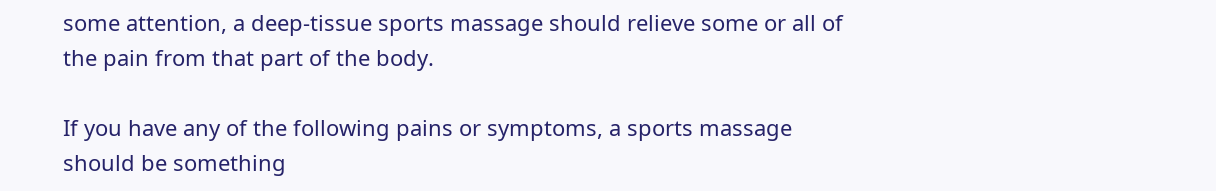some attention, a deep-tissue sports massage should relieve some or all of the pain from that part of the body.

If you have any of the following pains or symptoms, a sports massage should be something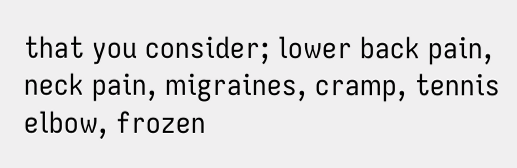that you consider; lower back pain, neck pain, migraines, cramp, tennis elbow, frozen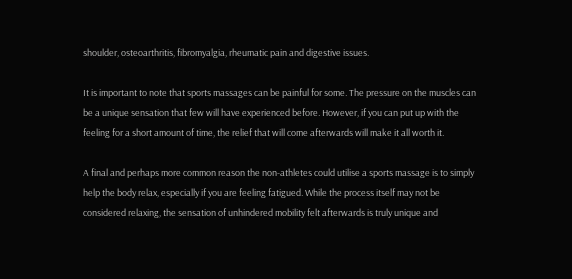shoulder, osteoarthritis, fibromyalgia, rheumatic pain and digestive issues.

It is important to note that sports massages can be painful for some. The pressure on the muscles can be a unique sensation that few will have experienced before. However, if you can put up with the feeling for a short amount of time, the relief that will come afterwards will make it all worth it.

A final and perhaps more common reason the non-athletes could utilise a sports massage is to simply help the body relax, especially if you are feeling fatigued. While the process itself may not be considered relaxing, the sensation of unhindered mobility felt afterwards is truly unique and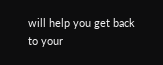will help you get back to your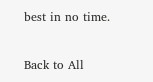best in no time.

Back to All